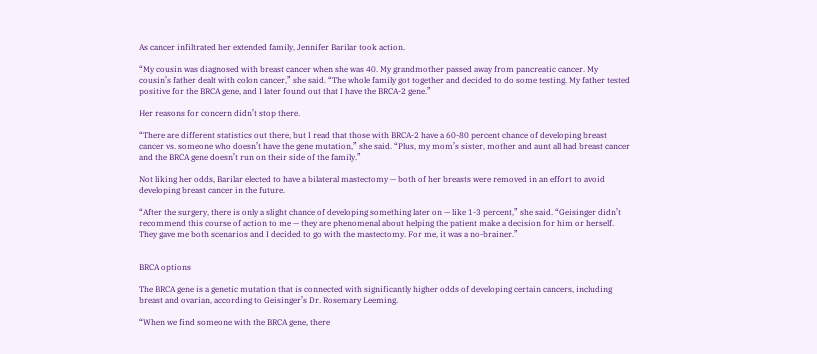As cancer infiltrated her extended family, Jennifer Barilar took action.

“My cousin was diagnosed with breast cancer when she was 40. My grandmother passed away from pancreatic cancer. My cousin’s father dealt with colon cancer,” she said. “The whole family got together and decided to do some testing. My father tested positive for the BRCA gene, and I later found out that I have the BRCA-2 gene.”

Her reasons for concern didn’t stop there.

“There are different statistics out there, but I read that those with BRCA-2 have a 60-80 percent chance of developing breast cancer vs. someone who doesn’t have the gene mutation,” she said. “Plus, my mom’s sister, mother and aunt all had breast cancer and the BRCA gene doesn’t run on their side of the family.”

Not liking her odds, Barilar elected to have a bilateral mastectomy — both of her breasts were removed in an effort to avoid developing breast cancer in the future.

“After the surgery, there is only a slight chance of developing something later on — like 1-3 percent,” she said. “Geisinger didn’t recommend this course of action to me — they are phenomenal about helping the patient make a decision for him or herself. They gave me both scenarios and I decided to go with the mastectomy. For me, it was a no-brainer.”


BRCA options

The BRCA gene is a genetic mutation that is connected with significantly higher odds of developing certain cancers, including breast and ovarian, according to Geisinger’s Dr. Rosemary Leeming.

“When we find someone with the BRCA gene, there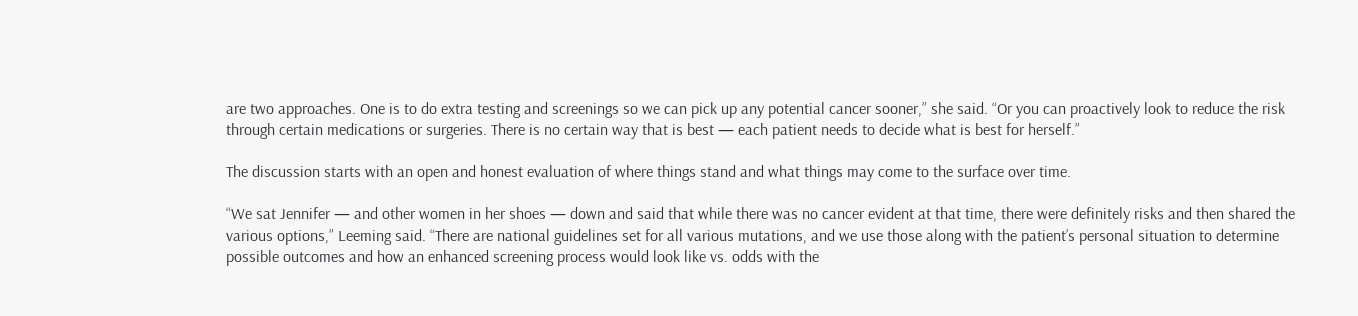are two approaches. One is to do extra testing and screenings so we can pick up any potential cancer sooner,” she said. “Or you can proactively look to reduce the risk through certain medications or surgeries. There is no certain way that is best — each patient needs to decide what is best for herself.”

The discussion starts with an open and honest evaluation of where things stand and what things may come to the surface over time.

“We sat Jennifer — and other women in her shoes — down and said that while there was no cancer evident at that time, there were definitely risks and then shared the various options,” Leeming said. “There are national guidelines set for all various mutations, and we use those along with the patient’s personal situation to determine possible outcomes and how an enhanced screening process would look like vs. odds with the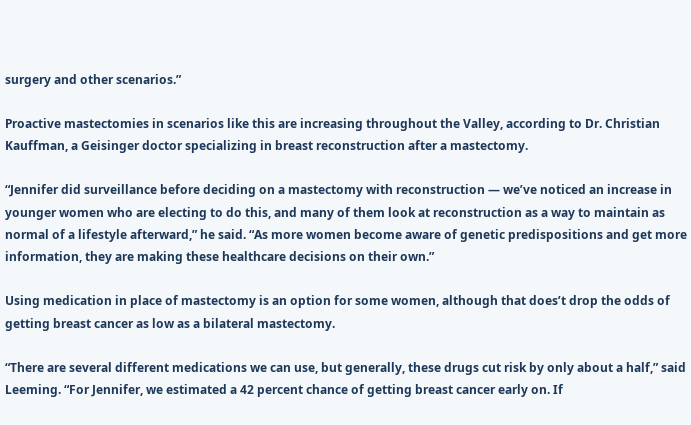surgery and other scenarios.”

Proactive mastectomies in scenarios like this are increasing throughout the Valley, according to Dr. Christian Kauffman, a Geisinger doctor specializing in breast reconstruction after a mastectomy.

“Jennifer did surveillance before deciding on a mastectomy with reconstruction — we’ve noticed an increase in younger women who are electing to do this, and many of them look at reconstruction as a way to maintain as normal of a lifestyle afterward,” he said. “As more women become aware of genetic predispositions and get more information, they are making these healthcare decisions on their own.”

Using medication in place of mastectomy is an option for some women, although that does’t drop the odds of getting breast cancer as low as a bilateral mastectomy.

“There are several different medications we can use, but generally, these drugs cut risk by only about a half,” said Leeming. “For Jennifer, we estimated a 42 percent chance of getting breast cancer early on. If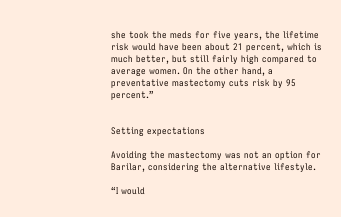she took the meds for five years, the lifetime risk would have been about 21 percent, which is much better, but still fairly high compared to average women. On the other hand, a preventative mastectomy cuts risk by 95 percent.”


Setting expectations

Avoiding the mastectomy was not an option for Barilar, considering the alternative lifestyle.

“I would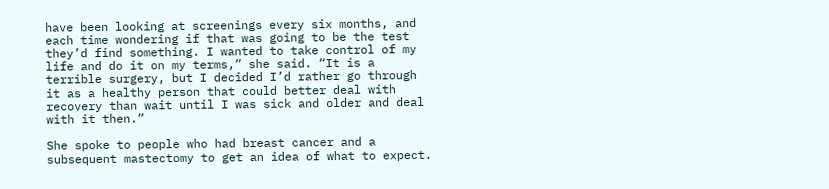have been looking at screenings every six months, and each time wondering if that was going to be the test they’d find something. I wanted to take control of my life and do it on my terms,” she said. “It is a terrible surgery, but I decided I’d rather go through it as a healthy person that could better deal with recovery than wait until I was sick and older and deal with it then.”

She spoke to people who had breast cancer and a subsequent mastectomy to get an idea of what to expect.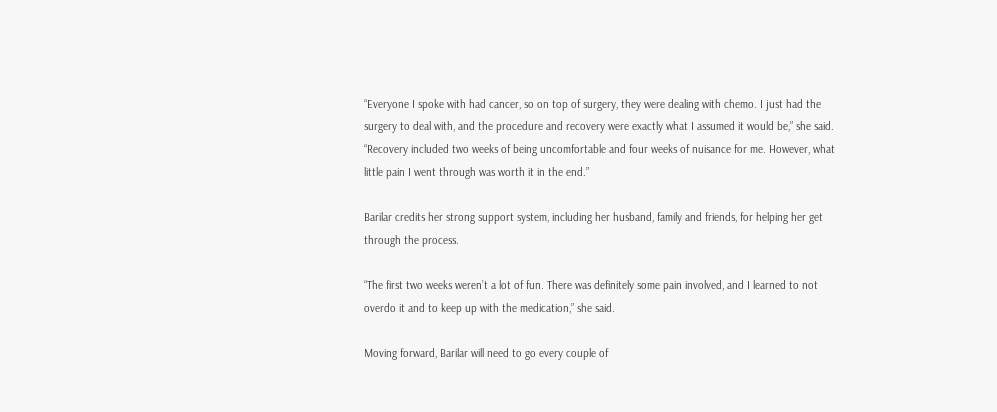“Everyone I spoke with had cancer, so on top of surgery, they were dealing with chemo. I just had the surgery to deal with, and the procedure and recovery were exactly what I assumed it would be,” she said. “Recovery included two weeks of being uncomfortable and four weeks of nuisance for me. However, what little pain I went through was worth it in the end.”

Barilar credits her strong support system, including her husband, family and friends, for helping her get through the process.

“The first two weeks weren’t a lot of fun. There was definitely some pain involved, and I learned to not overdo it and to keep up with the medication,” she said.

Moving forward, Barilar will need to go every couple of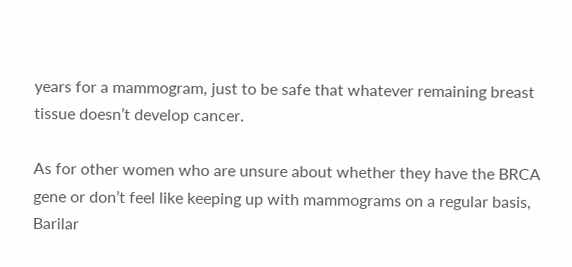years for a mammogram, just to be safe that whatever remaining breast tissue doesn’t develop cancer.

As for other women who are unsure about whether they have the BRCA gene or don’t feel like keeping up with mammograms on a regular basis, Barilar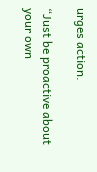urges action.

“Just be proactive about your own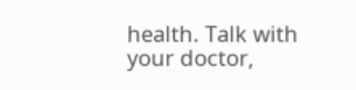health. Talk with your doctor,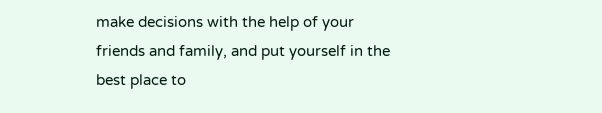make decisions with the help of your friends and family, and put yourself in the best place to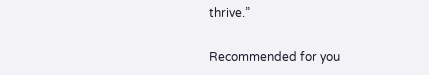thrive.”

Recommended for you